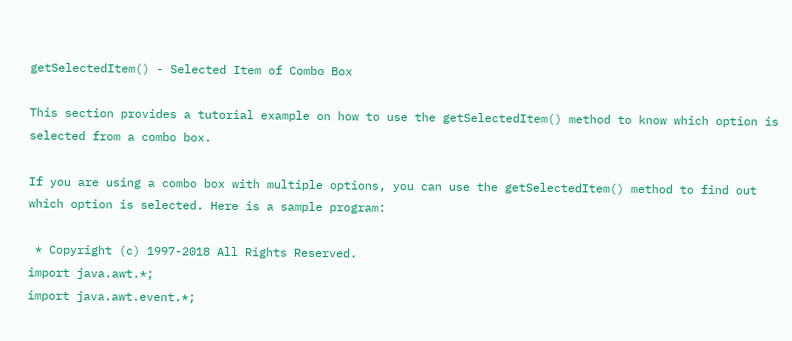getSelectedItem() - Selected Item of Combo Box

This section provides a tutorial example on how to use the getSelectedItem() method to know which option is selected from a combo box.

If you are using a combo box with multiple options, you can use the getSelectedItem() method to find out which option is selected. Here is a sample program:

 * Copyright (c) 1997-2018 All Rights Reserved.
import java.awt.*;
import java.awt.event.*;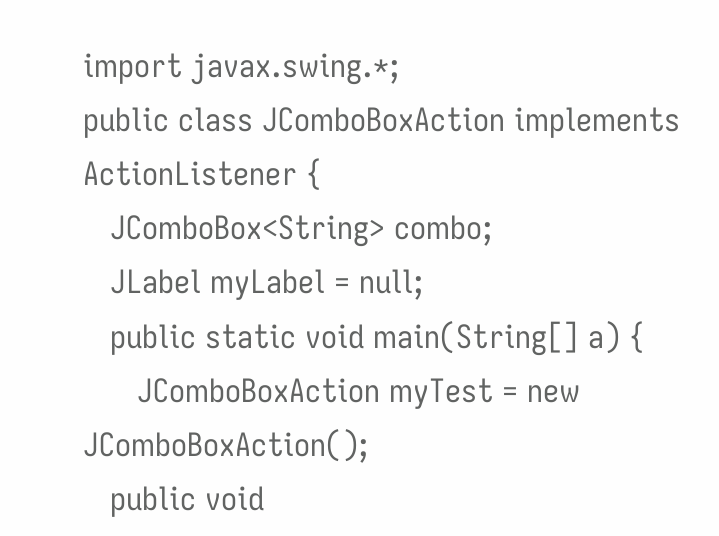import javax.swing.*;
public class JComboBoxAction implements ActionListener {
   JComboBox<String> combo;
   JLabel myLabel = null;
   public static void main(String[] a) {
      JComboBoxAction myTest = new JComboBoxAction();
   public void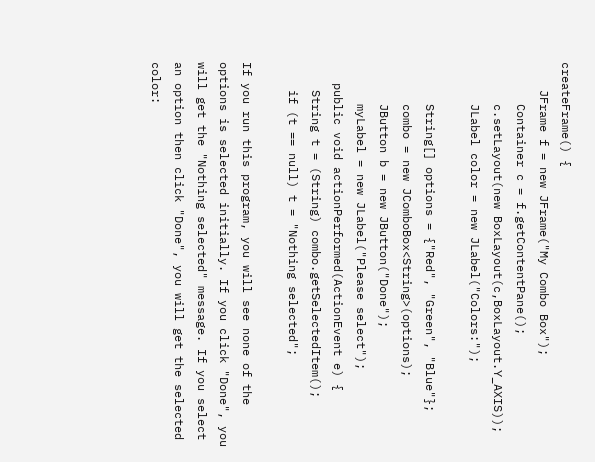createFrame() {
    JFrame f = new JFrame("My Combo Box");
      Container c = f.getContentPane();
      c.setLayout(new BoxLayout(c,BoxLayout.Y_AXIS));
      JLabel color = new JLabel("Colors:");

      String[] options = {"Red", "Green", "Blue"};
      combo = new JComboBox<String>(options);
      JButton b = new JButton("Done");
      myLabel = new JLabel("Please select");
   public void actionPerformed(ActionEvent e) {
    String t = (String) combo.getSelectedItem();
    if (t == null) t = "Nothing selected";

If you run this program, you will see none of the options is selected initially. If you click "Done", you will get the "Nothing selected" message. If you select an option then click "Done", you will get the selected color: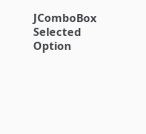JComboBox Selected Option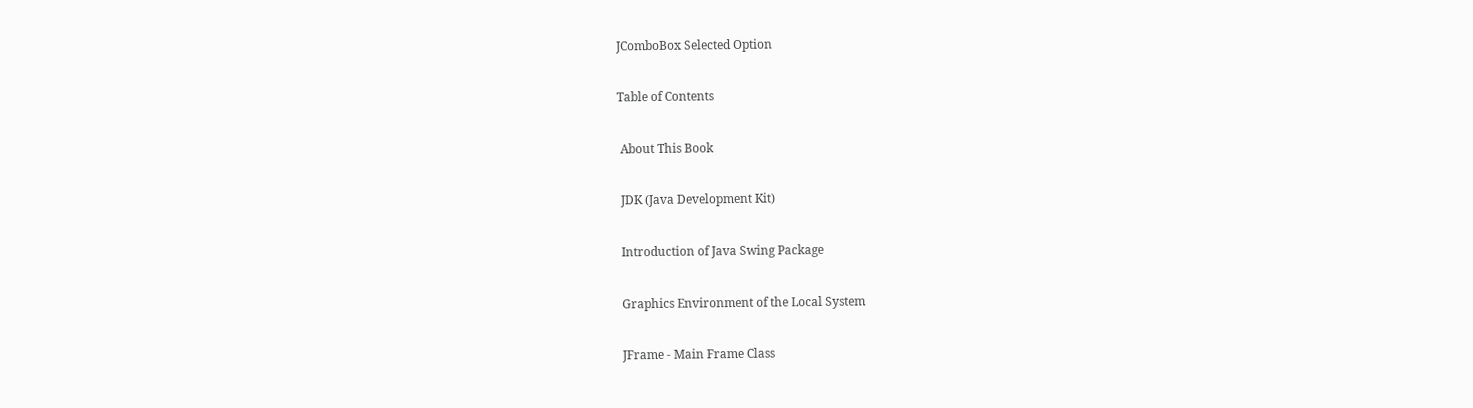JComboBox Selected Option

Table of Contents

 About This Book

 JDK (Java Development Kit)

 Introduction of Java Swing Package

 Graphics Environment of the Local System

 JFrame - Main Frame Class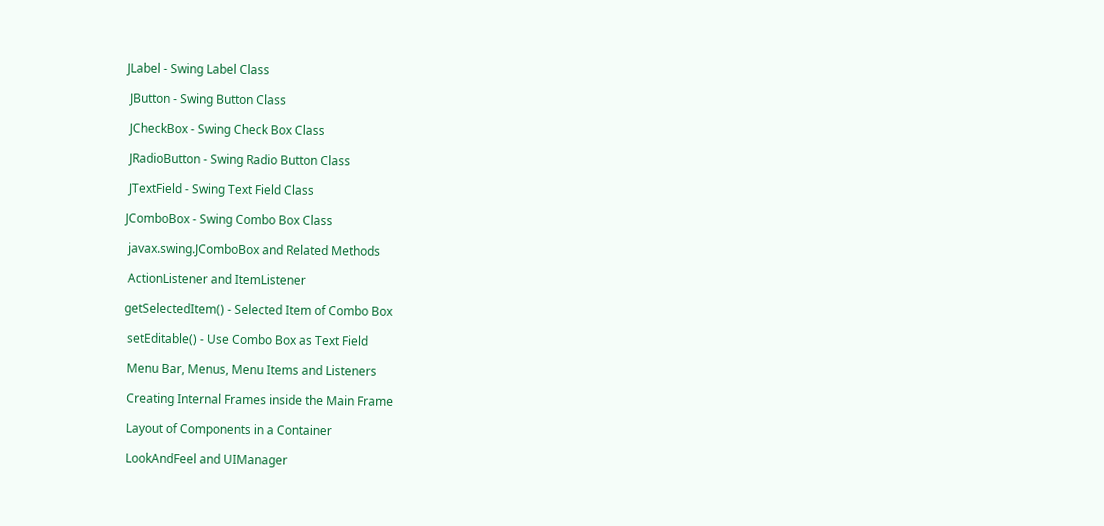JLabel - Swing Label Class

 JButton - Swing Button Class

 JCheckBox - Swing Check Box Class

 JRadioButton - Swing Radio Button Class

 JTextField - Swing Text Field Class

JComboBox - Swing Combo Box Class

 javax.swing.JComboBox and Related Methods

 ActionListener and ItemListener

getSelectedItem() - Selected Item of Combo Box

 setEditable() - Use Combo Box as Text Field

 Menu Bar, Menus, Menu Items and Listeners

 Creating Internal Frames inside the Main Frame

 Layout of Components in a Container

 LookAndFeel and UIManager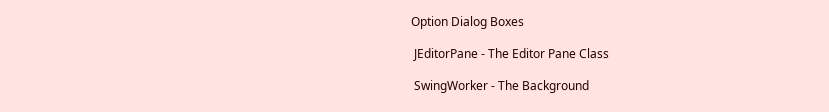Option Dialog Boxes

 JEditorPane - The Editor Pane Class

 SwingWorker - The Background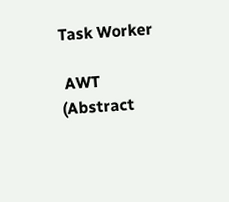Task Worker

 AWT (Abstract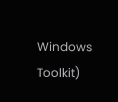Windows Toolkit)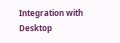Integration with Desktop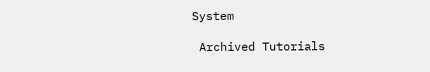System

 Archived Tutorials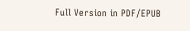Full Version in PDF/EPUB